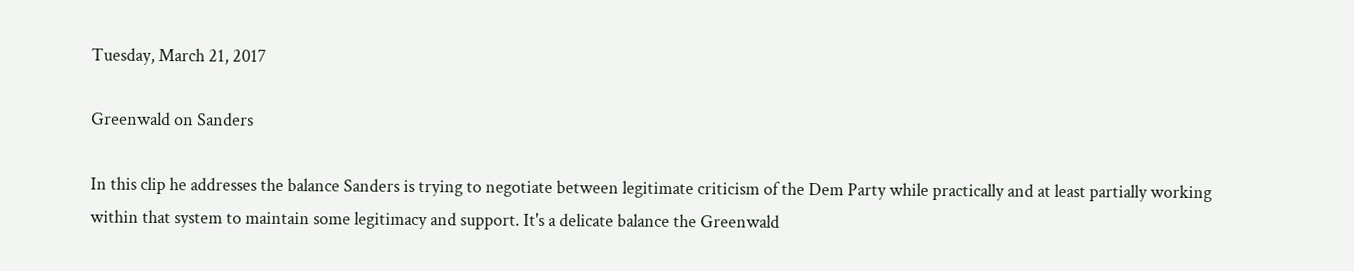Tuesday, March 21, 2017

Greenwald on Sanders

In this clip he addresses the balance Sanders is trying to negotiate between legitimate criticism of the Dem Party while practically and at least partially working within that system to maintain some legitimacy and support. It's a delicate balance the Greenwald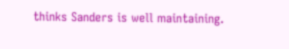thinks Sanders is well maintaining.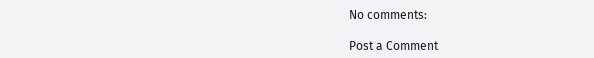No comments:

Post a Comment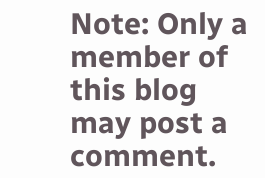Note: Only a member of this blog may post a comment.